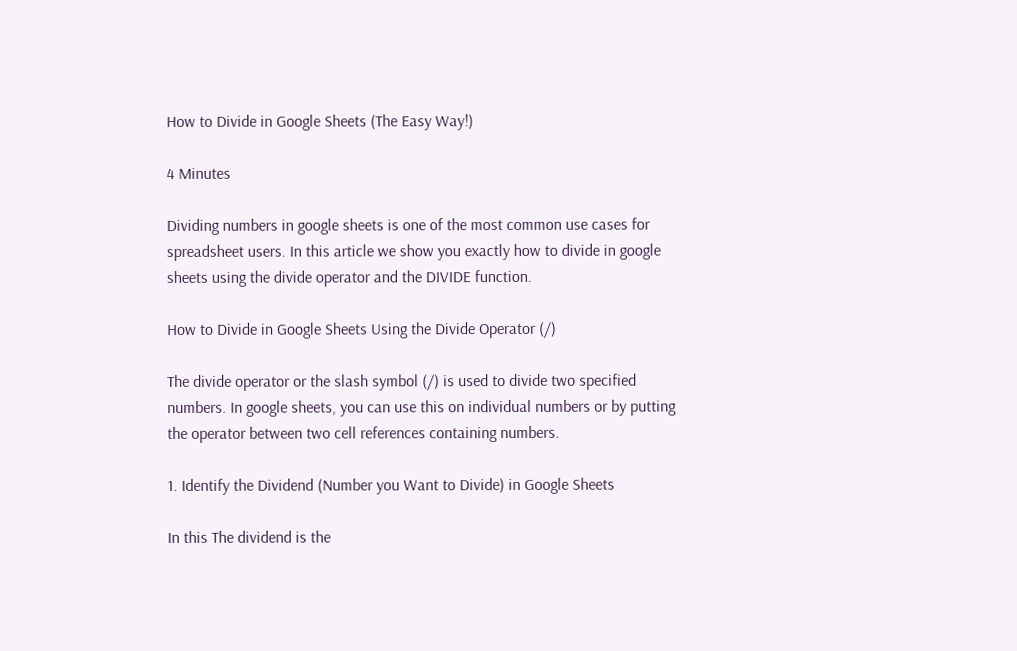How to Divide in Google Sheets (The Easy Way!)

4 Minutes

Dividing numbers in google sheets is one of the most common use cases for spreadsheet users. In this article we show you exactly how to divide in google sheets using the divide operator and the DIVIDE function.

How to Divide in Google Sheets Using the Divide Operator (/)

The divide operator or the slash symbol (/) is used to divide two specified numbers. In google sheets, you can use this on individual numbers or by putting the operator between two cell references containing numbers.

1. Identify the Dividend (Number you Want to Divide) in Google Sheets

In this The dividend is the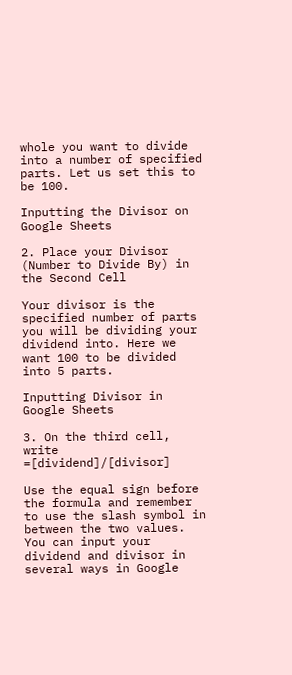whole you want to divide into a number of specified parts. Let us set this to be 100.

Inputting the Divisor on Google Sheets

2. Place your Divisor (Number to Divide By) in the Second Cell

Your divisor is the specified number of parts you will be dividing your dividend into. Here we want 100 to be divided into 5 parts.

Inputting Divisor in Google Sheets

3. On the third cell, write =[dividend]/[divisor]

Use the equal sign before the formula and remember to use the slash symbol in between the two values. You can input your dividend and divisor in several ways in Google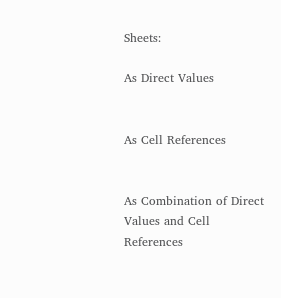Sheets:

As Direct Values


As Cell References


As Combination of Direct Values and Cell References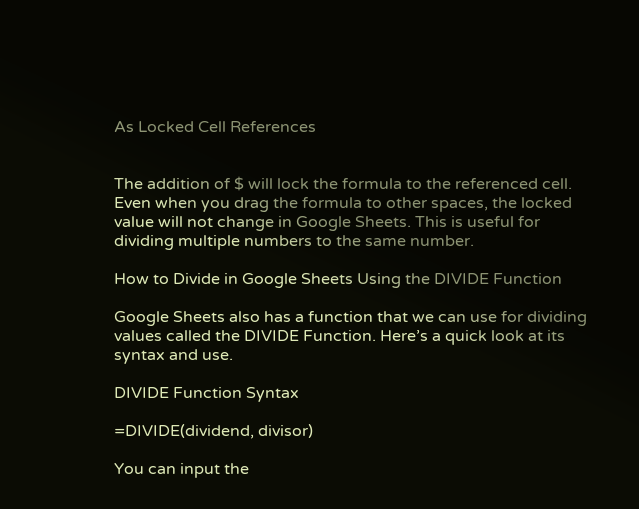As Locked Cell References


The addition of $ will lock the formula to the referenced cell. Even when you drag the formula to other spaces, the locked value will not change in Google Sheets. This is useful for dividing multiple numbers to the same number.

How to Divide in Google Sheets Using the DIVIDE Function

Google Sheets also has a function that we can use for dividing values called the DIVIDE Function. Here’s a quick look at its syntax and use.

DIVIDE Function Syntax

=DIVIDE(dividend, divisor)

You can input the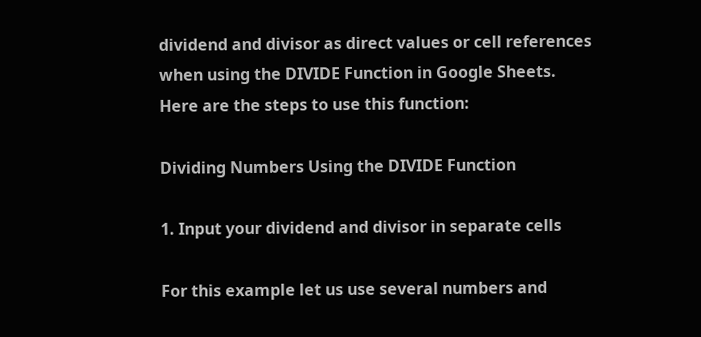dividend and divisor as direct values or cell references when using the DIVIDE Function in Google Sheets. Here are the steps to use this function:

Dividing Numbers Using the DIVIDE Function

1. Input your dividend and divisor in separate cells

For this example let us use several numbers and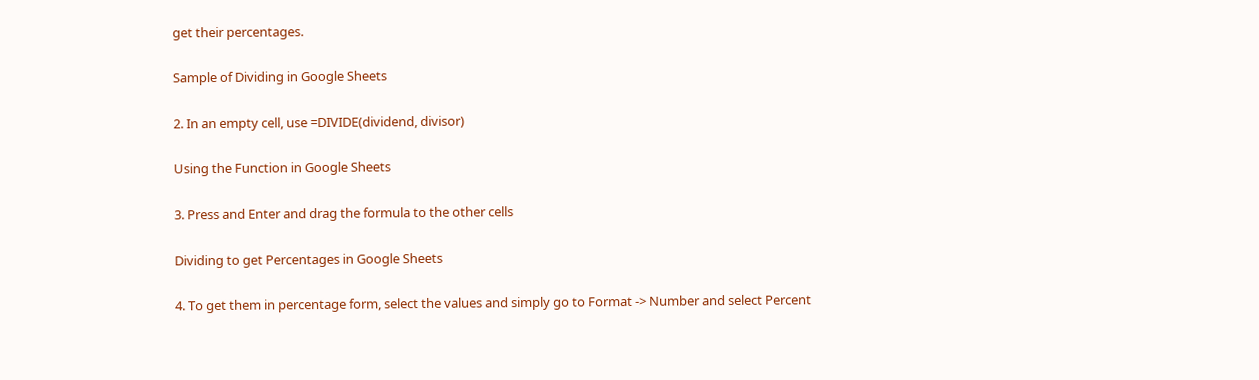get their percentages.

Sample of Dividing in Google Sheets

2. In an empty cell, use =DIVIDE(dividend, divisor)

Using the Function in Google Sheets

3. Press and Enter and drag the formula to the other cells

Dividing to get Percentages in Google Sheets

4. To get them in percentage form, select the values and simply go to Format -> Number and select Percent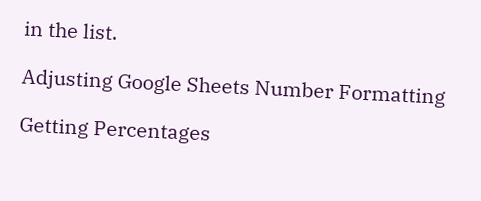in the list.

Adjusting Google Sheets Number Formatting

Getting Percentages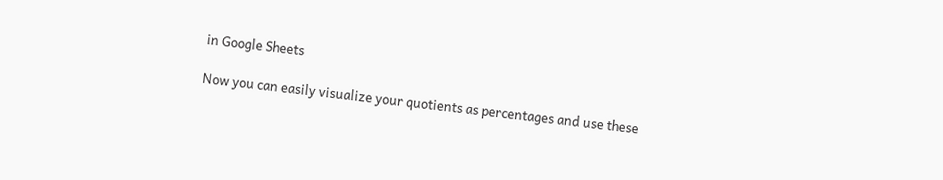in Google Sheets

Now you can easily visualize your quotients as percentages and use these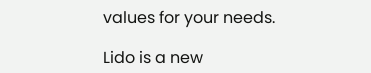values for your needs.

Lido is a new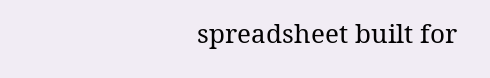spreadsheet built for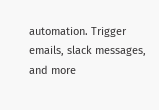automation. Trigger emails, slack messages, and more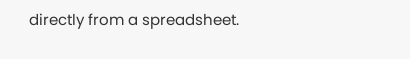directly from a spreadsheet.